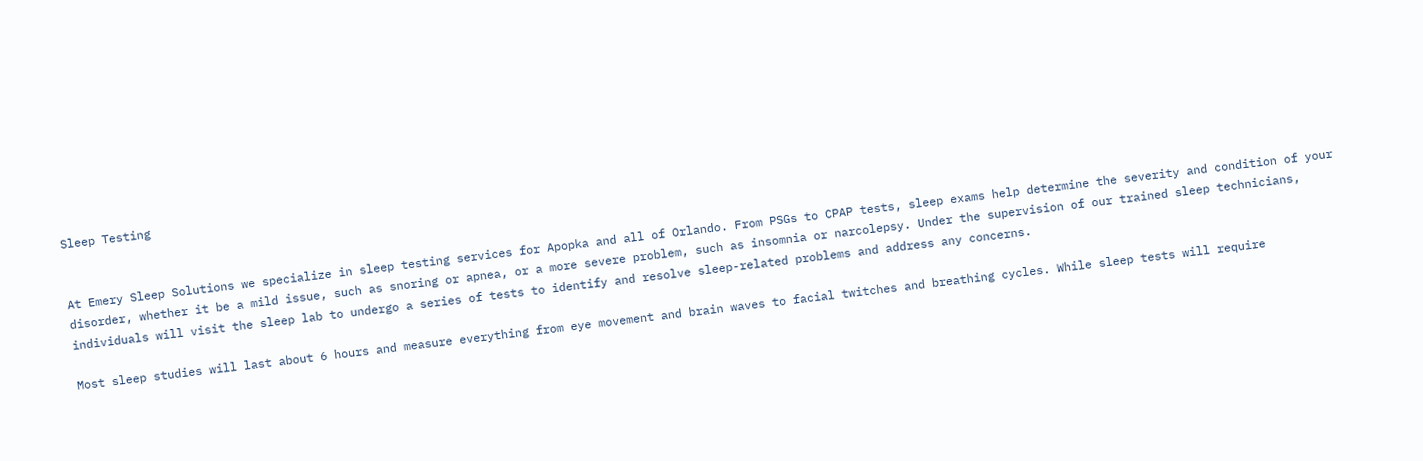Sleep Testing


At Emery Sleep Solutions we specialize in sleep testing services for Apopka and all of Orlando. From PSGs to CPAP tests, sleep exams help determine the severity and condition of your disorder, whether it be a mild issue, such as snoring or apnea, or a more severe problem, such as insomnia or narcolepsy. Under the supervision of our trained sleep technicians, individuals will visit the sleep lab to undergo a series of tests to identify and resolve sleep-related problems and address any concerns.

Most sleep studies will last about 6 hours and measure everything from eye movement and brain waves to facial twitches and breathing cycles. While sleep tests will require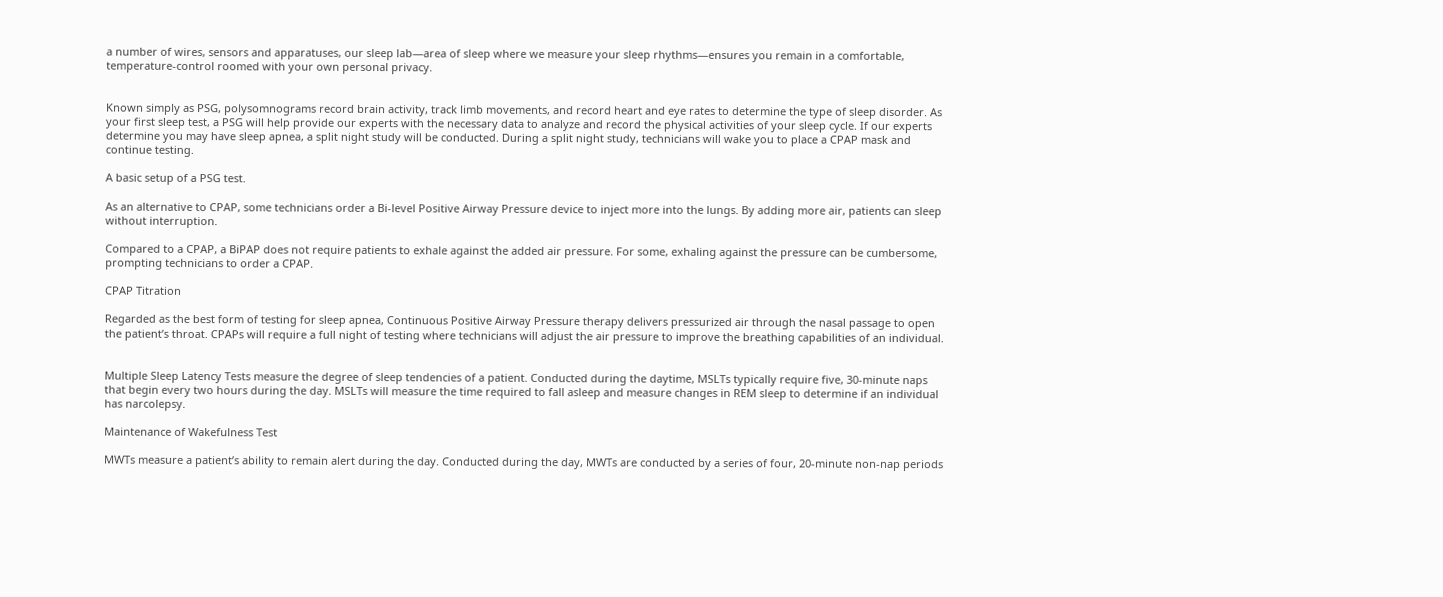a number of wires, sensors and apparatuses, our sleep lab—area of sleep where we measure your sleep rhythms—ensures you remain in a comfortable, temperature-control roomed with your own personal privacy.


Known simply as PSG, polysomnograms record brain activity, track limb movements, and record heart and eye rates to determine the type of sleep disorder. As your first sleep test, a PSG will help provide our experts with the necessary data to analyze and record the physical activities of your sleep cycle. If our experts determine you may have sleep apnea, a split night study will be conducted. During a split night study, technicians will wake you to place a CPAP mask and continue testing.

A basic setup of a PSG test.

As an alternative to CPAP, some technicians order a Bi-level Positive Airway Pressure device to inject more into the lungs. By adding more air, patients can sleep without interruption.

Compared to a CPAP, a BiPAP does not require patients to exhale against the added air pressure. For some, exhaling against the pressure can be cumbersome, prompting technicians to order a CPAP.

CPAP Titration

Regarded as the best form of testing for sleep apnea, Continuous Positive Airway Pressure therapy delivers pressurized air through the nasal passage to open the patient’s throat. CPAPs will require a full night of testing where technicians will adjust the air pressure to improve the breathing capabilities of an individual.


Multiple Sleep Latency Tests measure the degree of sleep tendencies of a patient. Conducted during the daytime, MSLTs typically require five, 30-minute naps that begin every two hours during the day. MSLTs will measure the time required to fall asleep and measure changes in REM sleep to determine if an individual has narcolepsy.

Maintenance of Wakefulness Test

MWTs measure a patient’s ability to remain alert during the day. Conducted during the day, MWTs are conducted by a series of four, 20-minute non-nap periods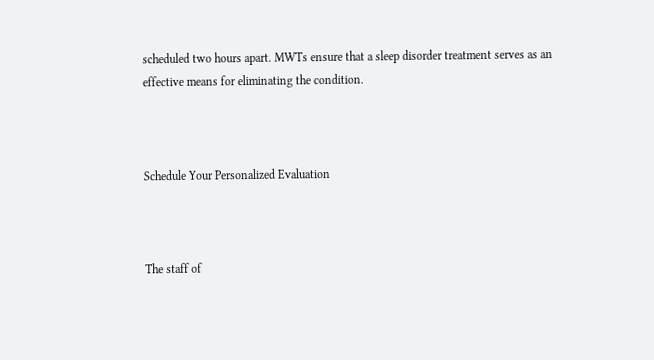scheduled two hours apart. MWTs ensure that a sleep disorder treatment serves as an effective means for eliminating the condition.



Schedule Your Personalized Evaluation



The staff of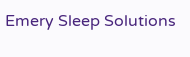Emery Sleep Solutions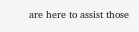are here to assist those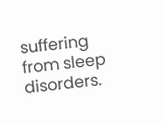suffering from sleep disorders.